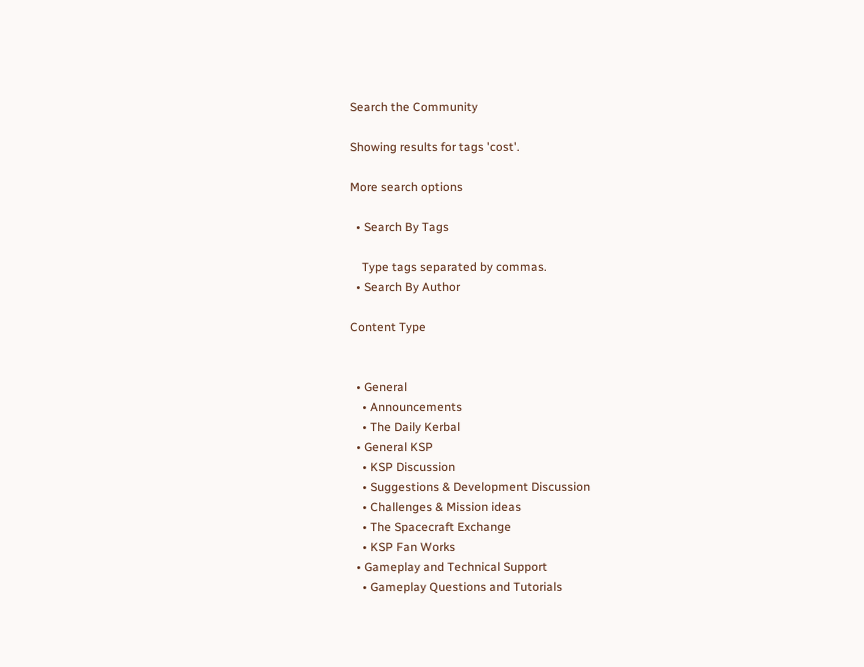Search the Community

Showing results for tags 'cost'.

More search options

  • Search By Tags

    Type tags separated by commas.
  • Search By Author

Content Type


  • General
    • Announcements
    • The Daily Kerbal
  • General KSP
    • KSP Discussion
    • Suggestions & Development Discussion
    • Challenges & Mission ideas
    • The Spacecraft Exchange
    • KSP Fan Works
  • Gameplay and Technical Support
    • Gameplay Questions and Tutorials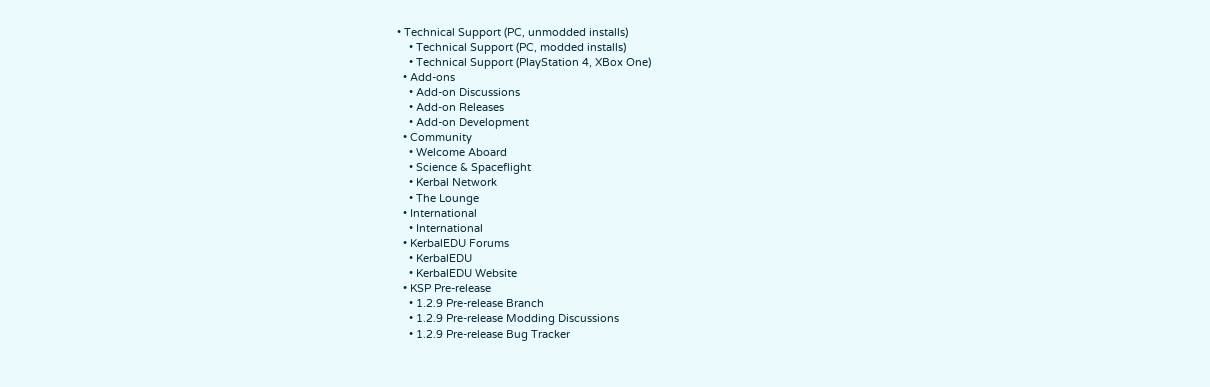• Technical Support (PC, unmodded installs)
    • Technical Support (PC, modded installs)
    • Technical Support (PlayStation 4, XBox One)
  • Add-ons
    • Add-on Discussions
    • Add-on Releases
    • Add-on Development
  • Community
    • Welcome Aboard
    • Science & Spaceflight
    • Kerbal Network
    • The Lounge
  • International
    • International
  • KerbalEDU Forums
    • KerbalEDU
    • KerbalEDU Website
  • KSP Pre-release
    • 1.2.9 Pre-release Branch
    • 1.2.9 Pre-release Modding Discussions
    • 1.2.9 Pre-release Bug Tracker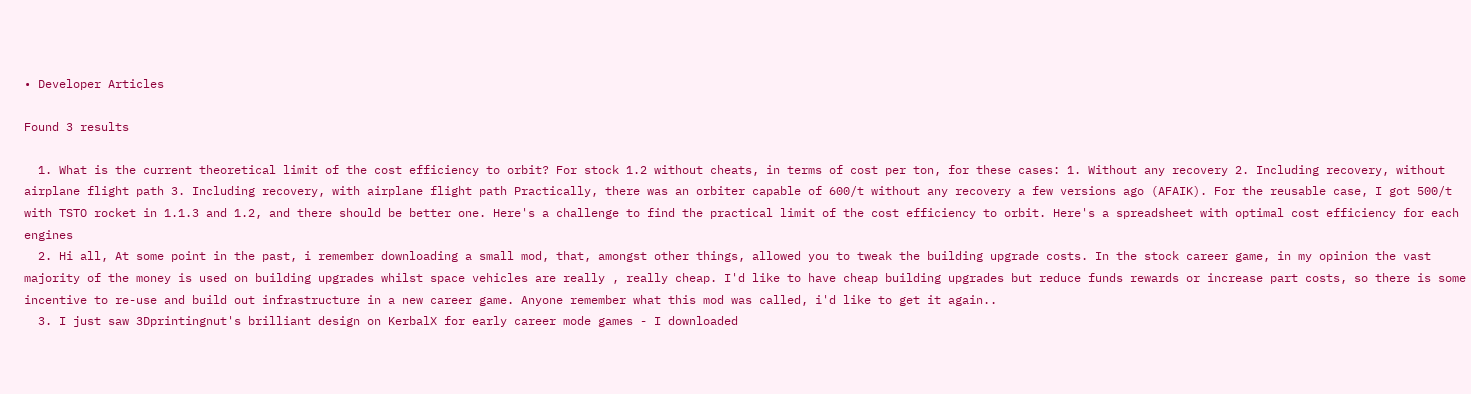• Developer Articles

Found 3 results

  1. What is the current theoretical limit of the cost efficiency to orbit? For stock 1.2 without cheats, in terms of cost per ton, for these cases: 1. Without any recovery 2. Including recovery, without airplane flight path 3. Including recovery, with airplane flight path Practically, there was an orbiter capable of 600/t without any recovery a few versions ago (AFAIK). For the reusable case, I got 500/t with TSTO rocket in 1.1.3 and 1.2, and there should be better one. Here's a challenge to find the practical limit of the cost efficiency to orbit. Here's a spreadsheet with optimal cost efficiency for each engines
  2. Hi all, At some point in the past, i remember downloading a small mod, that, amongst other things, allowed you to tweak the building upgrade costs. In the stock career game, in my opinion the vast majority of the money is used on building upgrades whilst space vehicles are really , really cheap. I'd like to have cheap building upgrades but reduce funds rewards or increase part costs, so there is some incentive to re-use and build out infrastructure in a new career game. Anyone remember what this mod was called, i'd like to get it again..
  3. I just saw 3Dprintingnut's brilliant design on KerbalX for early career mode games - I downloaded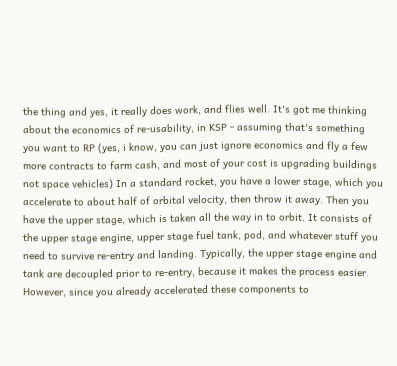the thing and yes, it really does work, and flies well. It's got me thinking about the economics of re-usability, in KSP - assuming that's something you want to RP (yes, i know, you can just ignore economics and fly a few more contracts to farm cash, and most of your cost is upgrading buildings not space vehicles) In a standard rocket, you have a lower stage, which you accelerate to about half of orbital velocity, then throw it away. Then you have the upper stage, which is taken all the way in to orbit. It consists of the upper stage engine, upper stage fuel tank, pod, and whatever stuff you need to survive re-entry and landing. Typically, the upper stage engine and tank are decoupled prior to re-entry, because it makes the process easier. However, since you already accelerated these components to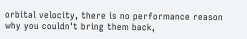orbital velocity, there is no performance reason why you couldn't bring them back,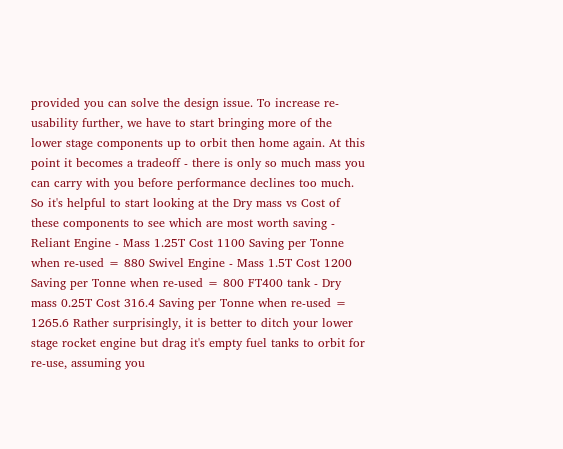provided you can solve the design issue. To increase re-usability further, we have to start bringing more of the lower stage components up to orbit then home again. At this point it becomes a tradeoff - there is only so much mass you can carry with you before performance declines too much. So it's helpful to start looking at the Dry mass vs Cost of these components to see which are most worth saving - Reliant Engine - Mass 1.25T Cost 1100 Saving per Tonne when re-used = 880 Swivel Engine - Mass 1.5T Cost 1200 Saving per Tonne when re-used = 800 FT400 tank - Dry mass 0.25T Cost 316.4 Saving per Tonne when re-used = 1265.6 Rather surprisingly, it is better to ditch your lower stage rocket engine but drag it's empty fuel tanks to orbit for re-use, assuming you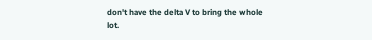don't have the delta V to bring the whole lot.